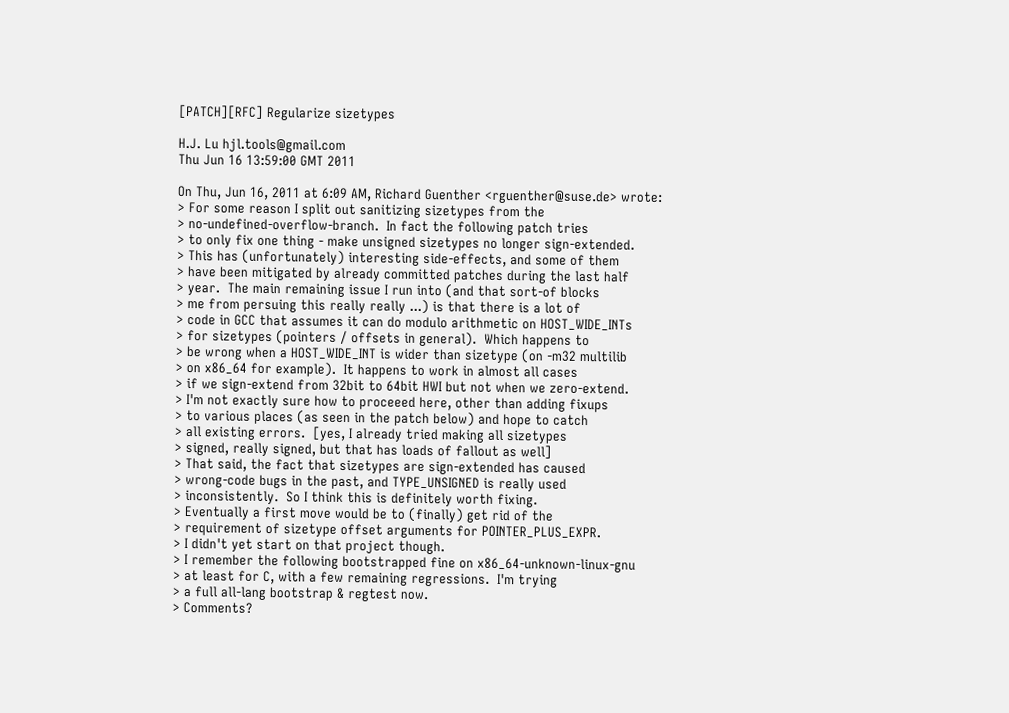[PATCH][RFC] Regularize sizetypes

H.J. Lu hjl.tools@gmail.com
Thu Jun 16 13:59:00 GMT 2011

On Thu, Jun 16, 2011 at 6:09 AM, Richard Guenther <rguenther@suse.de> wrote:
> For some reason I split out sanitizing sizetypes from the
> no-undefined-overflow-branch.  In fact the following patch tries
> to only fix one thing - make unsigned sizetypes no longer sign-extended.
> This has (unfortunately) interesting side-effects, and some of them
> have been mitigated by already committed patches during the last half
> year.  The main remaining issue I run into (and that sort-of blocks
> me from persuing this really really ...) is that there is a lot of
> code in GCC that assumes it can do modulo arithmetic on HOST_WIDE_INTs
> for sizetypes (pointers / offsets in general).  Which happens to
> be wrong when a HOST_WIDE_INT is wider than sizetype (on -m32 multilib
> on x86_64 for example).  It happens to work in almost all cases
> if we sign-extend from 32bit to 64bit HWI but not when we zero-extend.
> I'm not exactly sure how to proceeed here, other than adding fixups
> to various places (as seen in the patch below) and hope to catch
> all existing errors.  [yes, I already tried making all sizetypes
> signed, really signed, but that has loads of fallout as well]
> That said, the fact that sizetypes are sign-extended has caused
> wrong-code bugs in the past, and TYPE_UNSIGNED is really used
> inconsistently.  So I think this is definitely worth fixing.
> Eventually a first move would be to (finally) get rid of the
> requirement of sizetype offset arguments for POINTER_PLUS_EXPR.
> I didn't yet start on that project though.
> I remember the following bootstrapped fine on x86_64-unknown-linux-gnu
> at least for C, with a few remaining regressions.  I'm trying
> a full all-lang bootstrap & regtest now.
> Comments?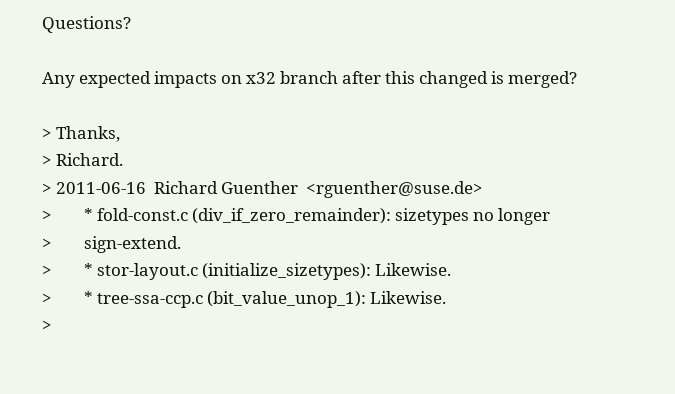Questions?

Any expected impacts on x32 branch after this changed is merged?

> Thanks,
> Richard.
> 2011-06-16  Richard Guenther  <rguenther@suse.de>
>        * fold-const.c (div_if_zero_remainder): sizetypes no longer
>        sign-extend.
>        * stor-layout.c (initialize_sizetypes): Likewise.
>        * tree-ssa-ccp.c (bit_value_unop_1): Likewise.
>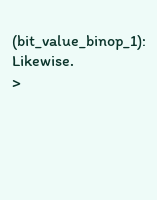(bit_value_binop_1): Likewise.
>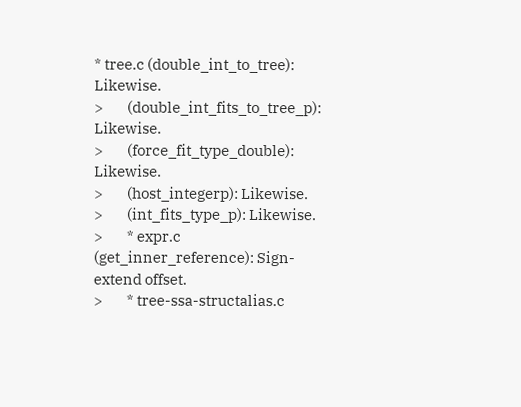* tree.c (double_int_to_tree): Likewise.
>        (double_int_fits_to_tree_p): Likewise.
>        (force_fit_type_double): Likewise.
>        (host_integerp): Likewise.
>        (int_fits_type_p): Likewise.
>        * expr.c (get_inner_reference): Sign-extend offset.
>        * tree-ssa-structalias.c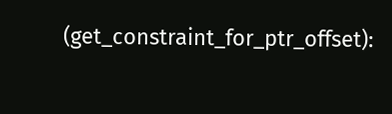(get_constraint_for_ptr_offset):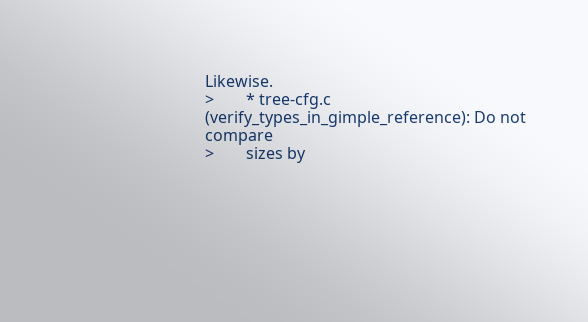Likewise.
>        * tree-cfg.c (verify_types_in_gimple_reference): Do not compare
>        sizes by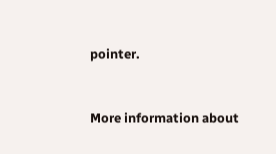pointer.


More information about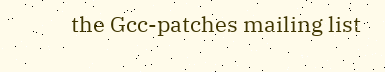the Gcc-patches mailing list